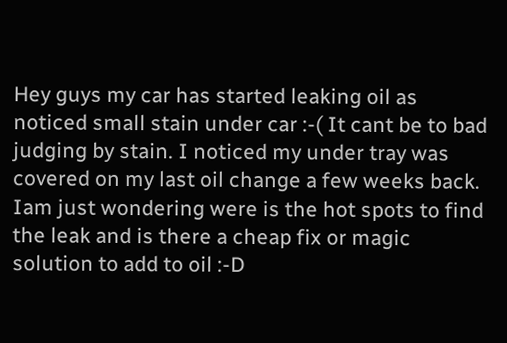Hey guys my car has started leaking oil as noticed small stain under car :-( It cant be to bad judging by stain. I noticed my under tray was covered on my last oil change a few weeks back. Iam just wondering were is the hot spots to find the leak and is there a cheap fix or magic solution to add to oil :-D